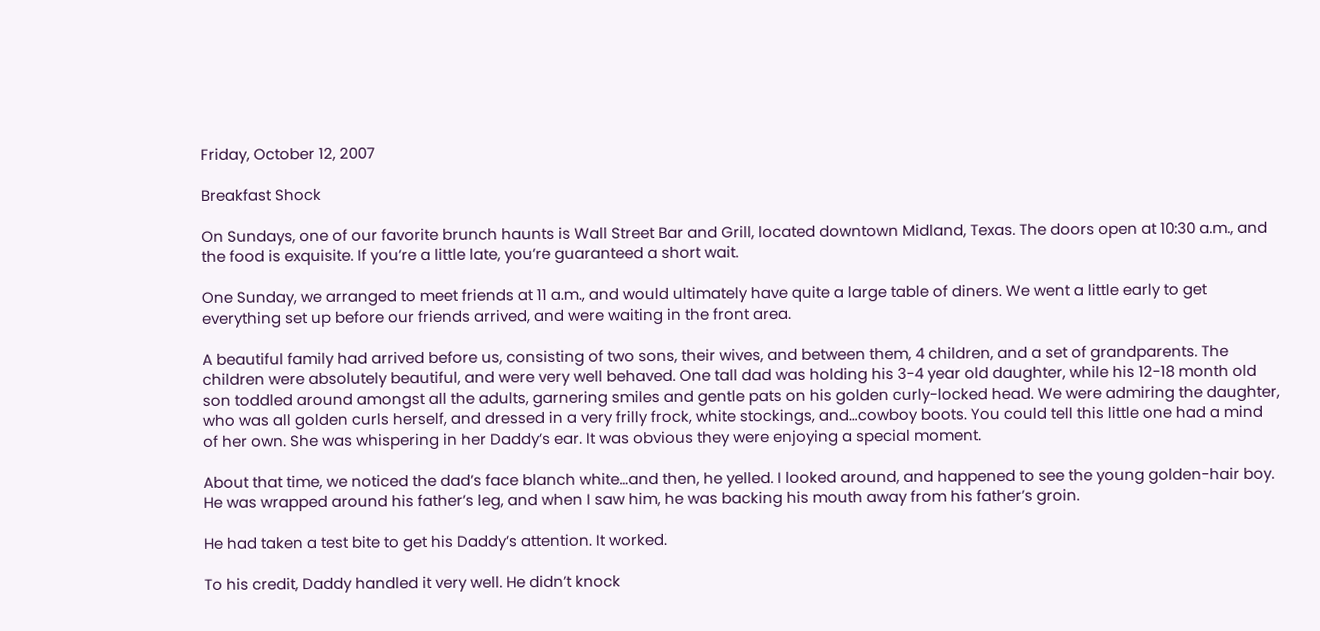Friday, October 12, 2007

Breakfast Shock

On Sundays, one of our favorite brunch haunts is Wall Street Bar and Grill, located downtown Midland, Texas. The doors open at 10:30 a.m., and the food is exquisite. If you’re a little late, you’re guaranteed a short wait.

One Sunday, we arranged to meet friends at 11 a.m., and would ultimately have quite a large table of diners. We went a little early to get everything set up before our friends arrived, and were waiting in the front area.

A beautiful family had arrived before us, consisting of two sons, their wives, and between them, 4 children, and a set of grandparents. The children were absolutely beautiful, and were very well behaved. One tall dad was holding his 3-4 year old daughter, while his 12-18 month old son toddled around amongst all the adults, garnering smiles and gentle pats on his golden curly-locked head. We were admiring the daughter, who was all golden curls herself, and dressed in a very frilly frock, white stockings, and…cowboy boots. You could tell this little one had a mind of her own. She was whispering in her Daddy’s ear. It was obvious they were enjoying a special moment.

About that time, we noticed the dad’s face blanch white…and then, he yelled. I looked around, and happened to see the young golden-hair boy. He was wrapped around his father’s leg, and when I saw him, he was backing his mouth away from his father’s groin.

He had taken a test bite to get his Daddy’s attention. It worked.

To his credit, Daddy handled it very well. He didn’t knock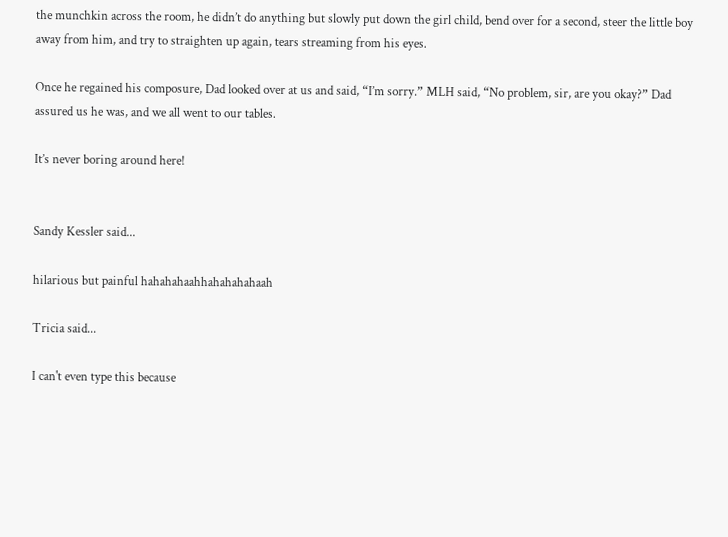the munchkin across the room, he didn’t do anything but slowly put down the girl child, bend over for a second, steer the little boy away from him, and try to straighten up again, tears streaming from his eyes.

Once he regained his composure, Dad looked over at us and said, “I’m sorry.” MLH said, “No problem, sir, are you okay?” Dad assured us he was, and we all went to our tables.

It’s never boring around here!


Sandy Kessler said...

hilarious but painful hahahahaahhahahahahaah

Tricia said...

I can't even type this because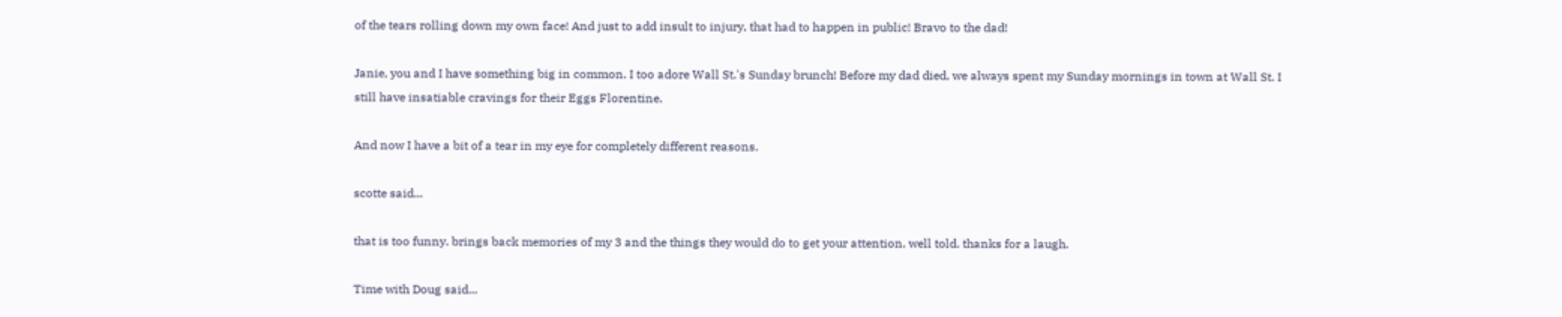of the tears rolling down my own face! And just to add insult to injury, that had to happen in public! Bravo to the dad!

Janie, you and I have something big in common. I too adore Wall St.'s Sunday brunch! Before my dad died, we always spent my Sunday mornings in town at Wall St. I still have insatiable cravings for their Eggs Florentine.

And now I have a bit of a tear in my eye for completely different reasons.

scotte said...

that is too funny. brings back memories of my 3 and the things they would do to get your attention. well told. thanks for a laugh.

Time with Doug said...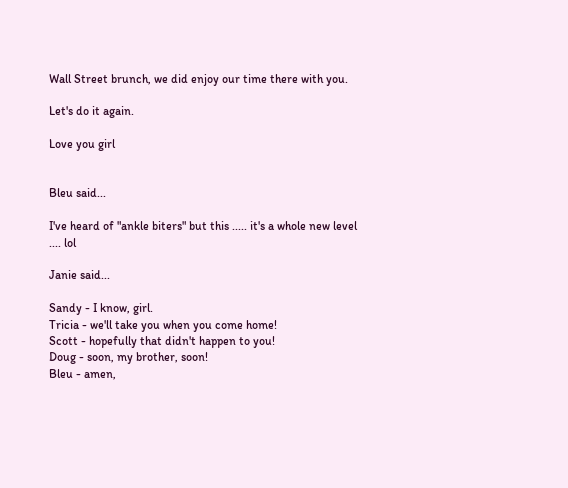Wall Street brunch, we did enjoy our time there with you.

Let's do it again.

Love you girl


Bleu said...

I've heard of "ankle biters" but this ..... it's a whole new level .... lol

Janie said...

Sandy - I know, girl.
Tricia - we'll take you when you come home!
Scott - hopefully that didn't happen to you!
Doug - soon, my brother, soon!
Bleu - amen,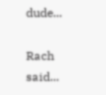dude...

Rach said...